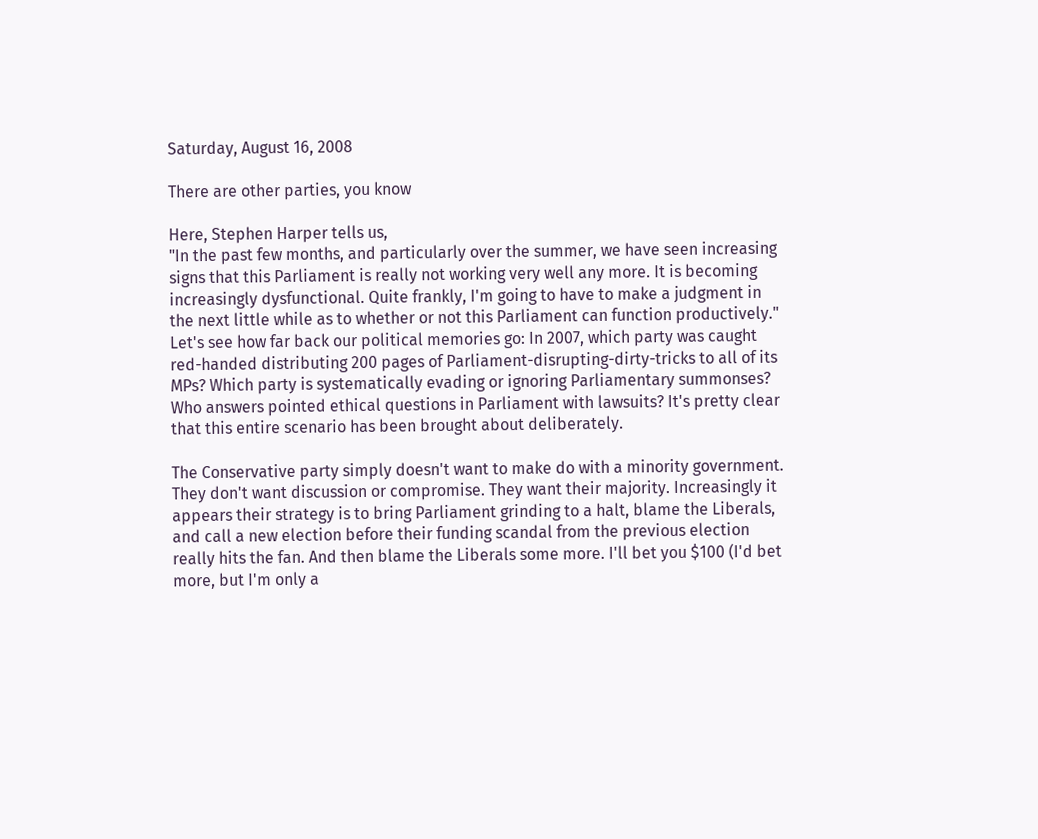Saturday, August 16, 2008

There are other parties, you know

Here, Stephen Harper tells us,
"In the past few months, and particularly over the summer, we have seen increasing signs that this Parliament is really not working very well any more. It is becoming increasingly dysfunctional. Quite frankly, I'm going to have to make a judgment in the next little while as to whether or not this Parliament can function productively."
Let's see how far back our political memories go: In 2007, which party was caught red-handed distributing 200 pages of Parliament-disrupting-dirty-tricks to all of its MPs? Which party is systematically evading or ignoring Parliamentary summonses? Who answers pointed ethical questions in Parliament with lawsuits? It's pretty clear that this entire scenario has been brought about deliberately.

The Conservative party simply doesn't want to make do with a minority government. They don't want discussion or compromise. They want their majority. Increasingly it appears their strategy is to bring Parliament grinding to a halt, blame the Liberals, and call a new election before their funding scandal from the previous election really hits the fan. And then blame the Liberals some more. I'll bet you $100 (I'd bet more, but I'm only a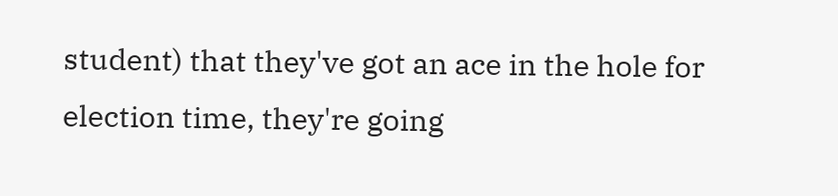student) that they've got an ace in the hole for election time, they're going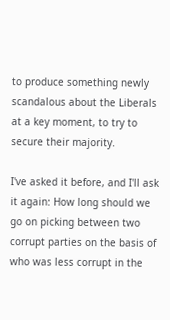to produce something newly scandalous about the Liberals at a key moment, to try to secure their majority.

I've asked it before, and I'll ask it again: How long should we go on picking between two corrupt parties on the basis of who was less corrupt in the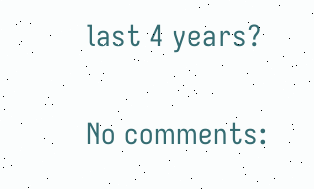last 4 years?

No comments: